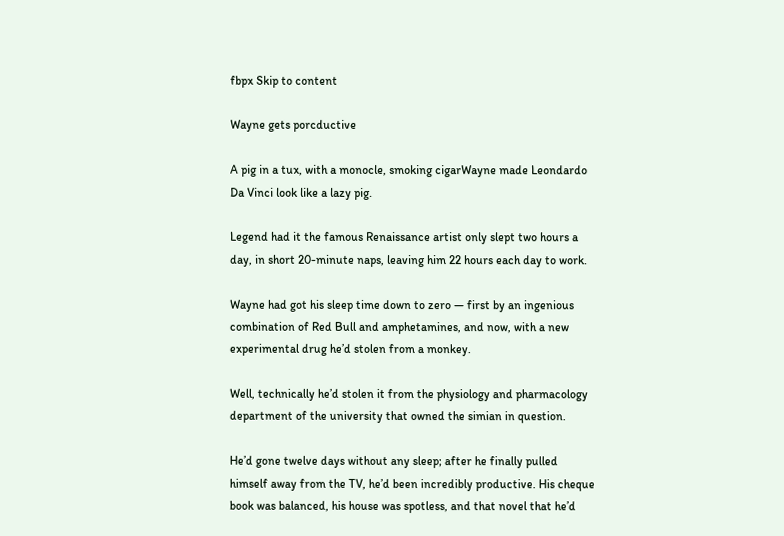fbpx Skip to content

Wayne gets porcductive

A pig in a tux, with a monocle, smoking cigarWayne made Leondardo Da Vinci look like a lazy pig.

Legend had it the famous Renaissance artist only slept two hours a day, in short 20-minute naps, leaving him 22 hours each day to work.

Wayne had got his sleep time down to zero — first by an ingenious combination of Red Bull and amphetamines, and now, with a new experimental drug he’d stolen from a monkey.

Well, technically he’d stolen it from the physiology and pharmacology department of the university that owned the simian in question.

He’d gone twelve days without any sleep; after he finally pulled himself away from the TV, he’d been incredibly productive. His cheque book was balanced, his house was spotless, and that novel that he’d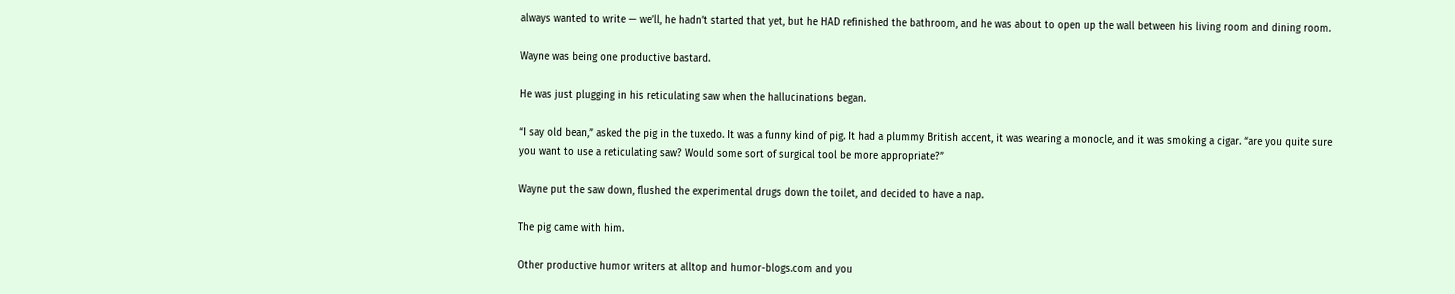always wanted to write — we’ll, he hadn’t started that yet, but he HAD refinished the bathroom, and he was about to open up the wall between his living room and dining room.

Wayne was being one productive bastard.

He was just plugging in his reticulating saw when the hallucinations began.

“I say old bean,” asked the pig in the tuxedo. It was a funny kind of pig. It had a plummy British accent, it was wearing a monocle, and it was smoking a cigar. “are you quite sure you want to use a reticulating saw? Would some sort of surgical tool be more appropriate?”

Wayne put the saw down, flushed the experimental drugs down the toilet, and decided to have a nap.

The pig came with him.

Other productive humor writers at alltop and humor-blogs.com and you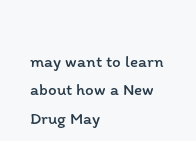may want to learn about how a New Drug May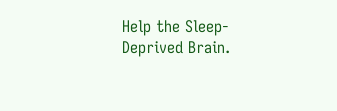Help the Sleep-Deprived Brain.